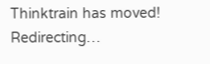Thinktrain has moved! Redirecting…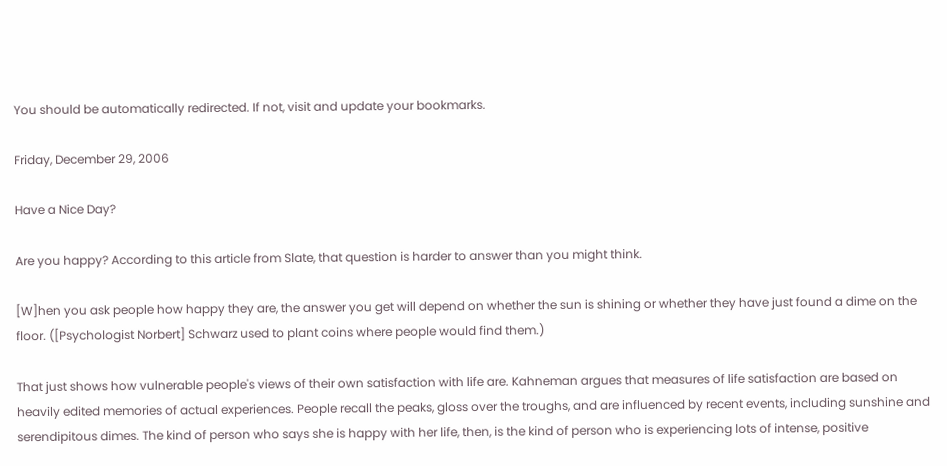You should be automatically redirected. If not, visit and update your bookmarks.

Friday, December 29, 2006

Have a Nice Day?

Are you happy? According to this article from Slate, that question is harder to answer than you might think.

[W]hen you ask people how happy they are, the answer you get will depend on whether the sun is shining or whether they have just found a dime on the floor. ([Psychologist Norbert] Schwarz used to plant coins where people would find them.)

That just shows how vulnerable people's views of their own satisfaction with life are. Kahneman argues that measures of life satisfaction are based on heavily edited memories of actual experiences. People recall the peaks, gloss over the troughs, and are influenced by recent events, including sunshine and serendipitous dimes. The kind of person who says she is happy with her life, then, is the kind of person who is experiencing lots of intense, positive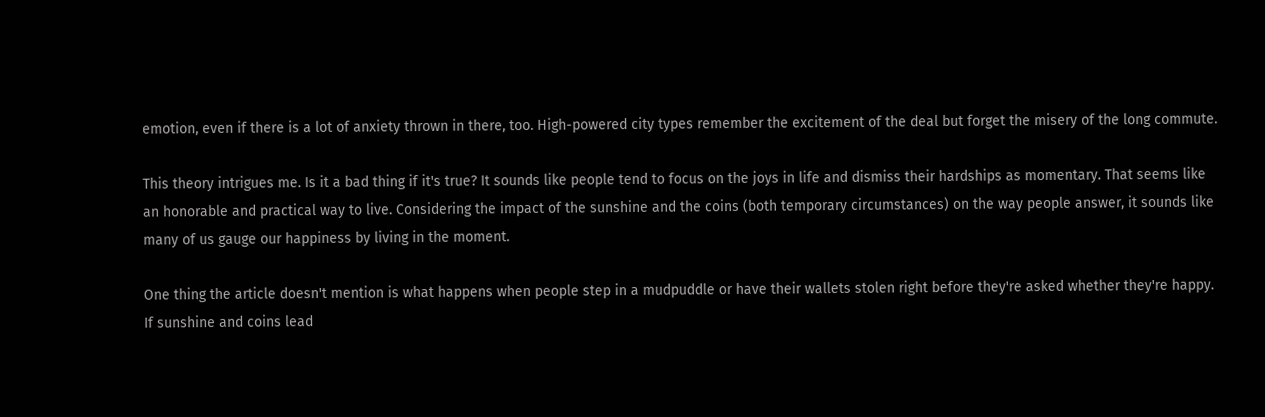emotion, even if there is a lot of anxiety thrown in there, too. High-powered city types remember the excitement of the deal but forget the misery of the long commute.

This theory intrigues me. Is it a bad thing if it's true? It sounds like people tend to focus on the joys in life and dismiss their hardships as momentary. That seems like an honorable and practical way to live. Considering the impact of the sunshine and the coins (both temporary circumstances) on the way people answer, it sounds like many of us gauge our happiness by living in the moment.

One thing the article doesn't mention is what happens when people step in a mudpuddle or have their wallets stolen right before they're asked whether they're happy. If sunshine and coins lead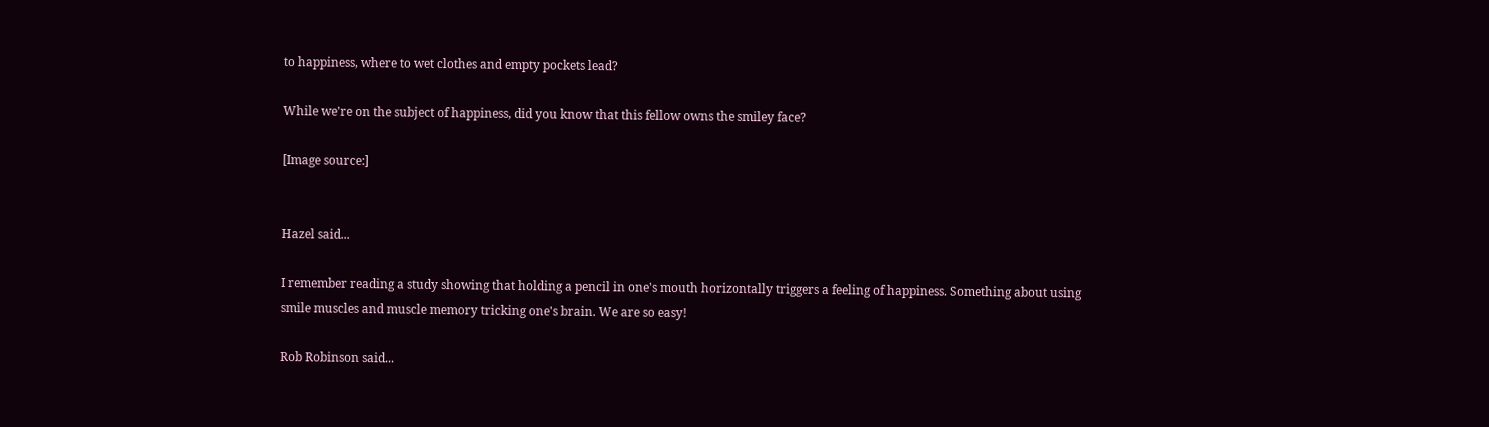to happiness, where to wet clothes and empty pockets lead?

While we're on the subject of happiness, did you know that this fellow owns the smiley face?

[Image source:]


Hazel said...

I remember reading a study showing that holding a pencil in one's mouth horizontally triggers a feeling of happiness. Something about using smile muscles and muscle memory tricking one's brain. We are so easy!

Rob Robinson said...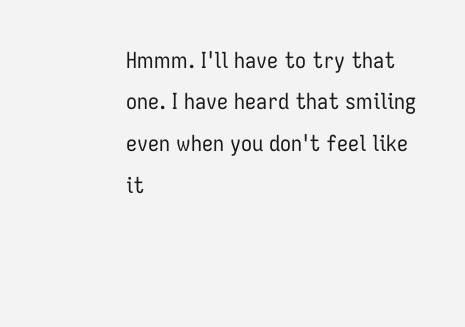Hmmm. I'll have to try that one. I have heard that smiling even when you don't feel like it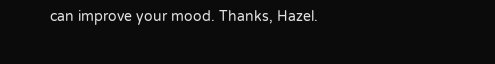can improve your mood. Thanks, Hazel.